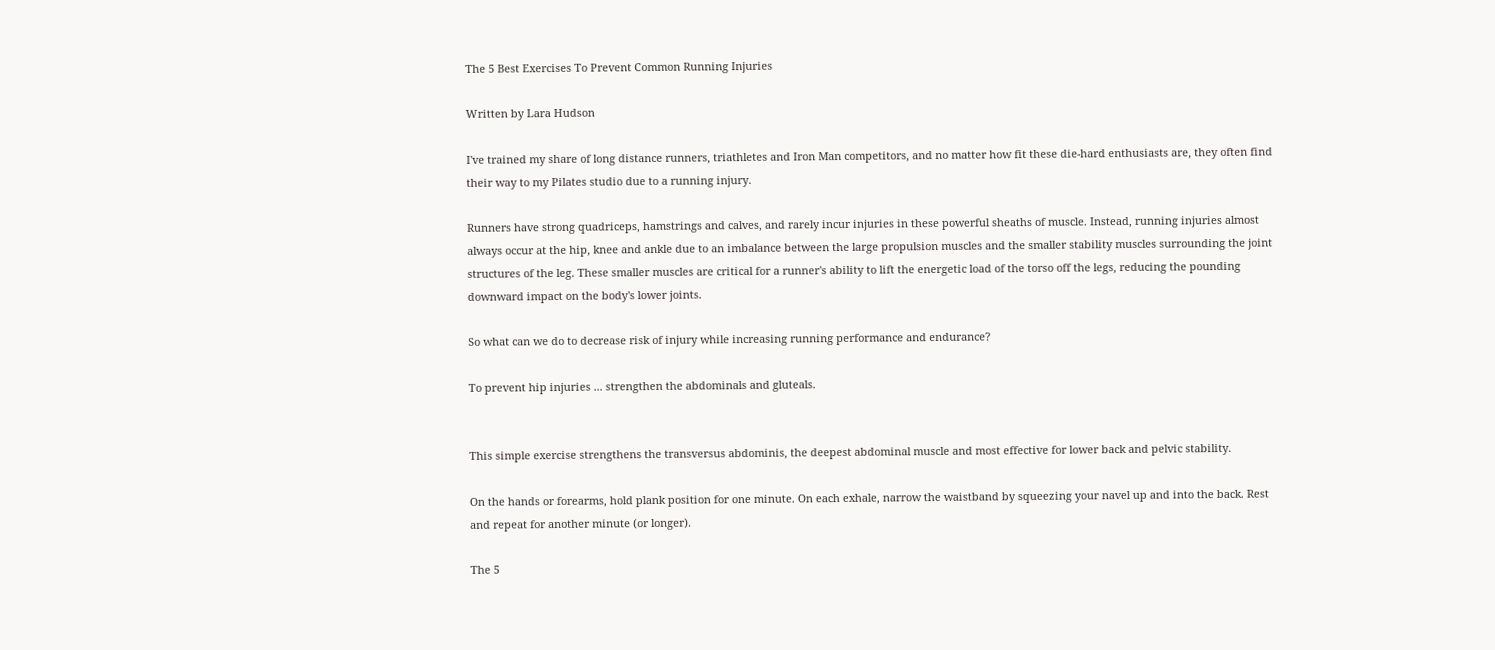The 5 Best Exercises To Prevent Common Running Injuries

Written by Lara Hudson

I've trained my share of long distance runners, triathletes and Iron Man competitors, and no matter how fit these die-hard enthusiasts are, they often find their way to my Pilates studio due to a running injury.

Runners have strong quadriceps, hamstrings and calves, and rarely incur injuries in these powerful sheaths of muscle. Instead, running injuries almost always occur at the hip, knee and ankle due to an imbalance between the large propulsion muscles and the smaller stability muscles surrounding the joint structures of the leg. These smaller muscles are critical for a runner's ability to lift the energetic load of the torso off the legs, reducing the pounding downward impact on the body's lower joints.

So what can we do to decrease risk of injury while increasing running performance and endurance?

To prevent hip injuries ... strengthen the abdominals and gluteals.


This simple exercise strengthens the transversus abdominis, the deepest abdominal muscle and most effective for lower back and pelvic stability.

On the hands or forearms, hold plank position for one minute. On each exhale, narrow the waistband by squeezing your navel up and into the back. Rest and repeat for another minute (or longer).

The 5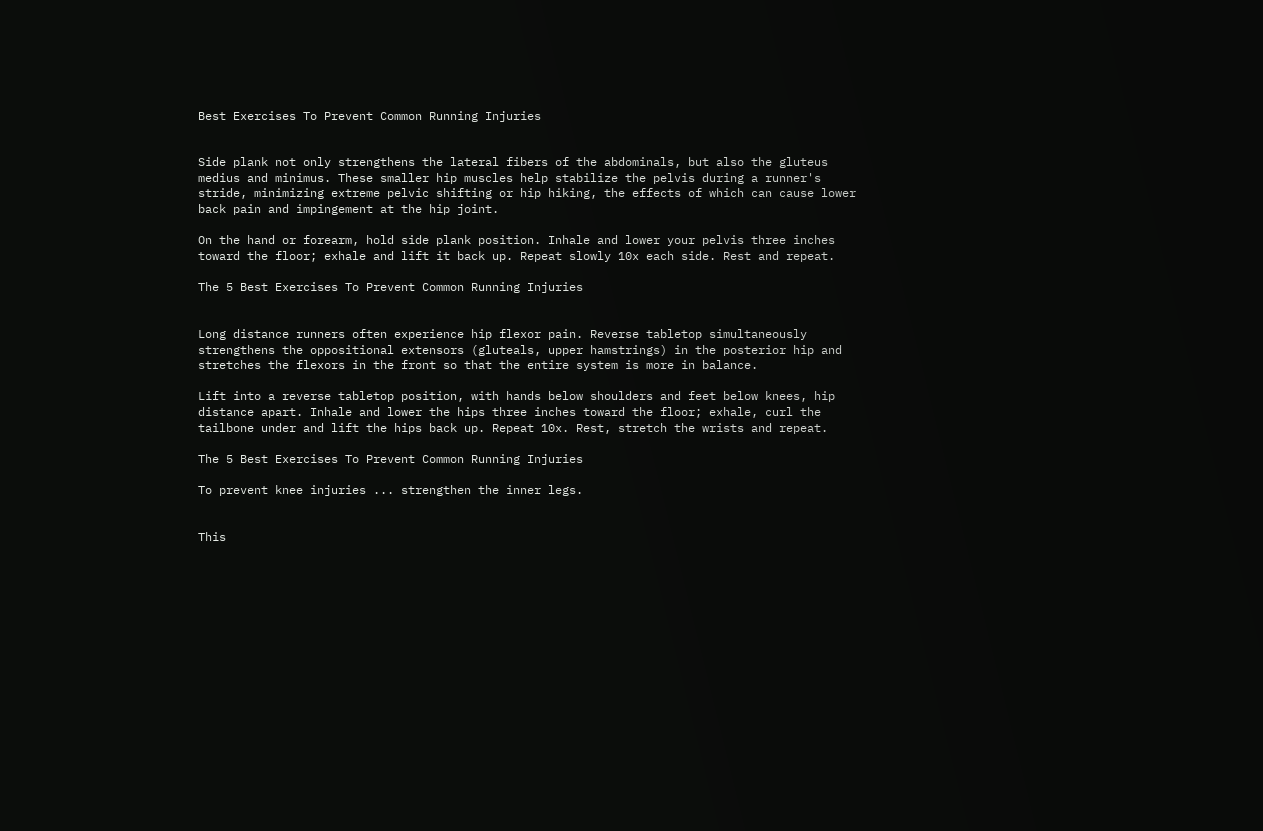Best Exercises To Prevent Common Running Injuries


Side plank not only strengthens the lateral fibers of the abdominals, but also the gluteus medius and minimus. These smaller hip muscles help stabilize the pelvis during a runner's stride, minimizing extreme pelvic shifting or hip hiking, the effects of which can cause lower back pain and impingement at the hip joint.

On the hand or forearm, hold side plank position. Inhale and lower your pelvis three inches toward the floor; exhale and lift it back up. Repeat slowly 10x each side. Rest and repeat.

The 5 Best Exercises To Prevent Common Running Injuries


Long distance runners often experience hip flexor pain. Reverse tabletop simultaneously strengthens the oppositional extensors (gluteals, upper hamstrings) in the posterior hip and stretches the flexors in the front so that the entire system is more in balance.

Lift into a reverse tabletop position, with hands below shoulders and feet below knees, hip distance apart. Inhale and lower the hips three inches toward the floor; exhale, curl the tailbone under and lift the hips back up. Repeat 10x. Rest, stretch the wrists and repeat.

The 5 Best Exercises To Prevent Common Running Injuries

To prevent knee injuries ... strengthen the inner legs.


This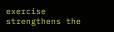exercise strengthens the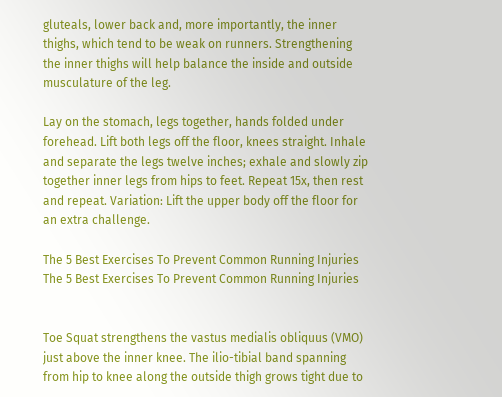gluteals, lower back and, more importantly, the inner thighs, which tend to be weak on runners. Strengthening the inner thighs will help balance the inside and outside musculature of the leg.

Lay on the stomach, legs together, hands folded under forehead. Lift both legs off the floor, knees straight. Inhale and separate the legs twelve inches; exhale and slowly zip together inner legs from hips to feet. Repeat 15x, then rest and repeat. Variation: Lift the upper body off the floor for an extra challenge.

The 5 Best Exercises To Prevent Common Running Injuries
The 5 Best Exercises To Prevent Common Running Injuries


Toe Squat strengthens the vastus medialis obliquus (VMO) just above the inner knee. The ilio-tibial band spanning from hip to knee along the outside thigh grows tight due to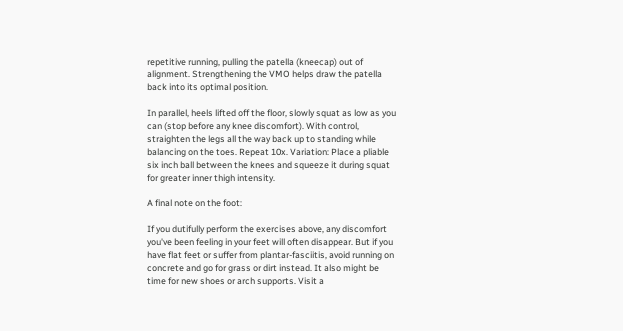repetitive running, pulling the patella (kneecap) out of alignment. Strengthening the VMO helps draw the patella back into its optimal position.

In parallel, heels lifted off the floor, slowly squat as low as you can (stop before any knee discomfort). With control, straighten the legs all the way back up to standing while balancing on the toes. Repeat 10x. Variation: Place a pliable six inch ball between the knees and squeeze it during squat for greater inner thigh intensity.

A final note on the foot:

If you dutifully perform the exercises above, any discomfort you've been feeling in your feet will often disappear. But if you have flat feet or suffer from plantar-fasciitis, avoid running on concrete and go for grass or dirt instead. It also might be time for new shoes or arch supports. Visit a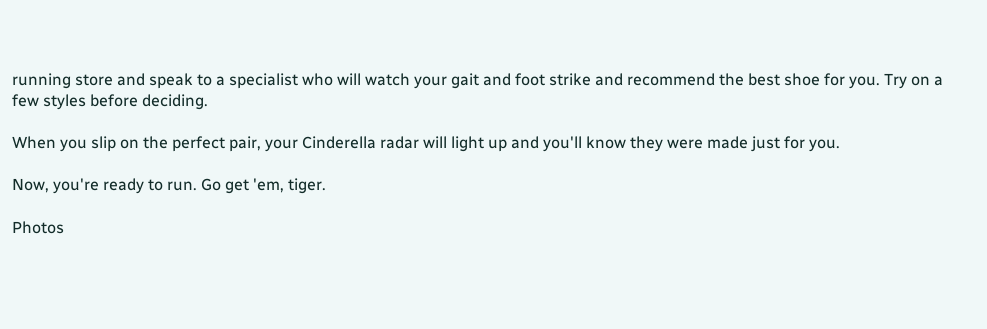running store and speak to a specialist who will watch your gait and foot strike and recommend the best shoe for you. Try on a few styles before deciding.

When you slip on the perfect pair, your Cinderella radar will light up and you'll know they were made just for you.

Now, you're ready to run. Go get 'em, tiger.

Photos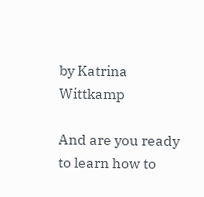by Katrina Wittkamp

And are you ready to learn how to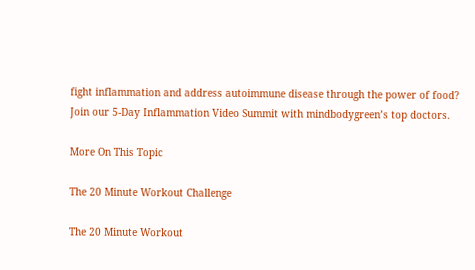fight inflammation and address autoimmune disease through the power of food? Join our 5-Day Inflammation Video Summit with mindbodygreen’s top doctors.

More On This Topic

The 20 Minute Workout Challenge

The 20 Minute Workout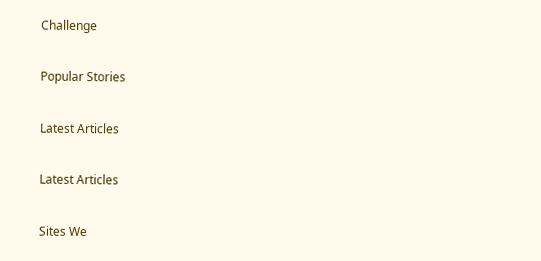Challenge

Popular Stories

Latest Articles

Latest Articles

Sites We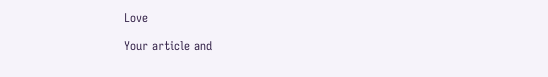Love

Your article and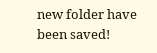new folder have been saved!